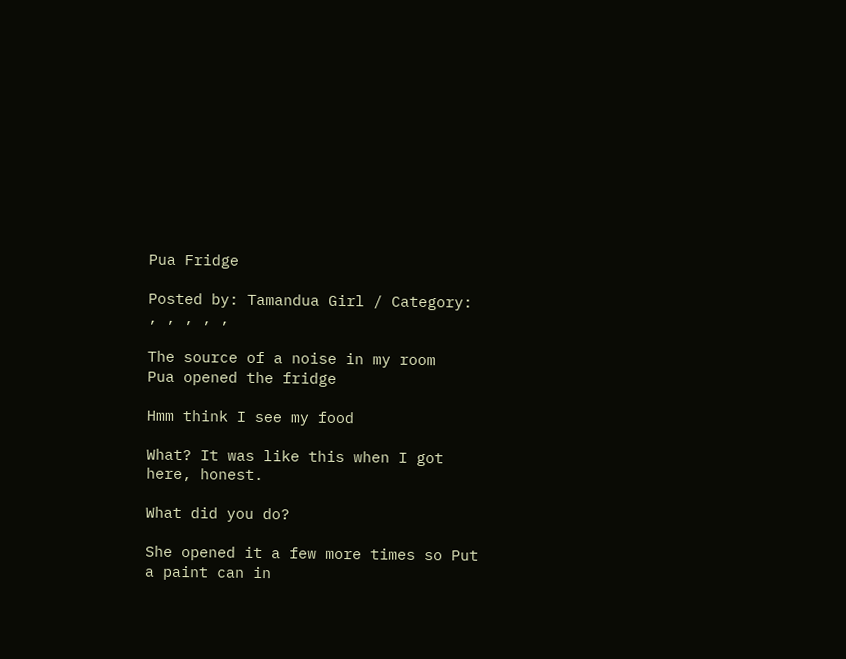Pua Fridge

Posted by: Tamandua Girl / Category: , , , , ,

The source of a noise in my room
Pua opened the fridge

Hmm think I see my food

What? It was like this when I got here, honest.

What did you do?

She opened it a few more times so Put a paint can in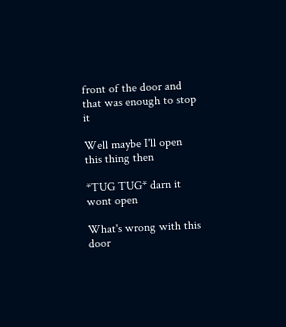front of the door and that was enough to stop it

Well maybe I'll open this thing then

*TUG TUG* darn it wont open

What's wrong with this door